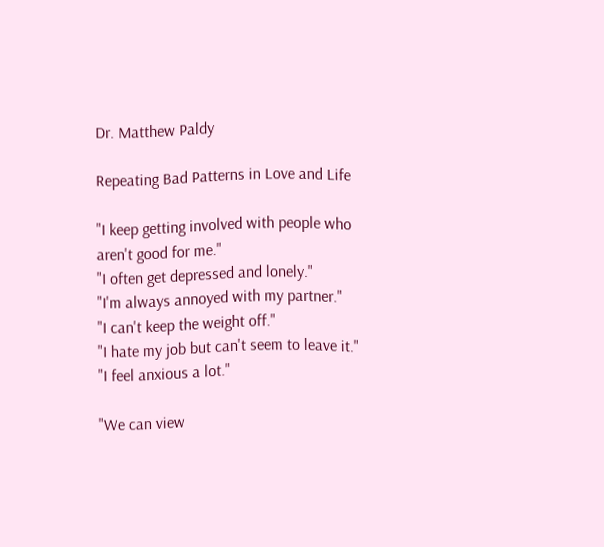Dr. Matthew Paldy

Repeating Bad Patterns in Love and Life

"I keep getting involved with people who aren't good for me."
"I often get depressed and lonely."
"I'm always annoyed with my partner."
"I can't keep the weight off."
"I hate my job but can't seem to leave it."
"I feel anxious a lot."

"We can view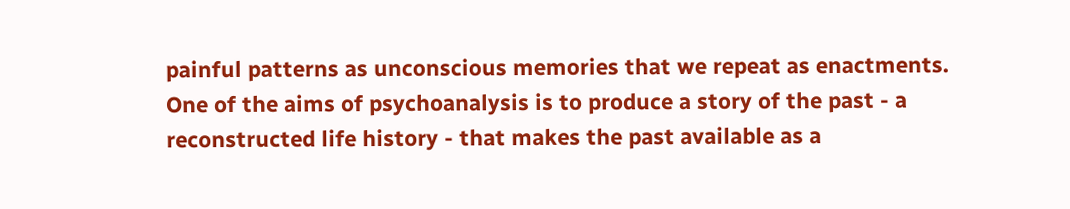painful patterns as unconscious memories that we repeat as enactments. One of the aims of psychoanalysis is to produce a story of the past - a reconstructed life history - that makes the past available as a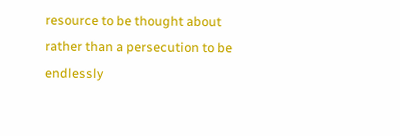resource to be thought about rather than a persecution to be endlessly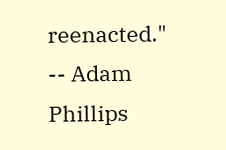reenacted."
-- Adam Phillips